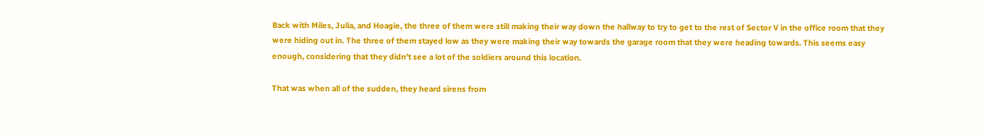Back with Miles, Julia, and Hoagie, the three of them were still making their way down the hallway to try to get to the rest of Sector V in the office room that they were hiding out in. The three of them stayed low as they were making their way towards the garage room that they were heading towards. This seems easy enough, considering that they didn't see a lot of the soldiers around this location.

That was when all of the sudden, they heard sirens from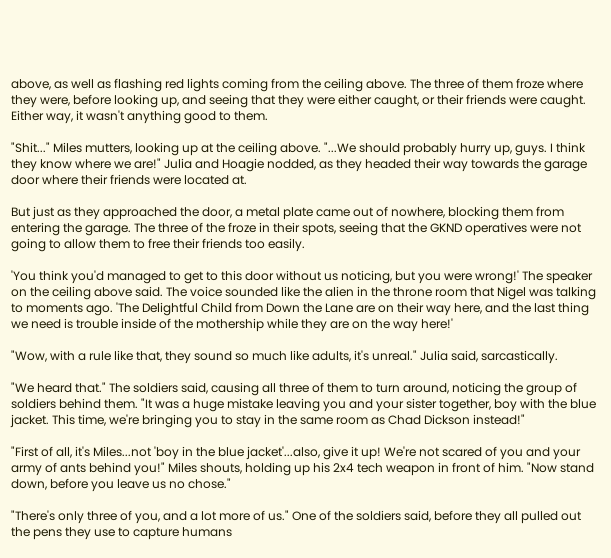above, as well as flashing red lights coming from the ceiling above. The three of them froze where they were, before looking up, and seeing that they were either caught, or their friends were caught. Either way, it wasn't anything good to them.

"Shit..." Miles mutters, looking up at the ceiling above. "...We should probably hurry up, guys. I think they know where we are!" Julia and Hoagie nodded, as they headed their way towards the garage door where their friends were located at.

But just as they approached the door, a metal plate came out of nowhere, blocking them from entering the garage. The three of the froze in their spots, seeing that the GKND operatives were not going to allow them to free their friends too easily.

'You think you'd managed to get to this door without us noticing, but you were wrong!' The speaker on the ceiling above said. The voice sounded like the alien in the throne room that Nigel was talking to moments ago. 'The Delightful Child from Down the Lane are on their way here, and the last thing we need is trouble inside of the mothership while they are on the way here!'

"Wow, with a rule like that, they sound so much like adults, it's unreal." Julia said, sarcastically.

"We heard that." The soldiers said, causing all three of them to turn around, noticing the group of soldiers behind them. "It was a huge mistake leaving you and your sister together, boy with the blue jacket. This time, we're bringing you to stay in the same room as Chad Dickson instead!"

"First of all, it's Miles...not 'boy in the blue jacket'...also, give it up! We're not scared of you and your army of ants behind you!" Miles shouts, holding up his 2x4 tech weapon in front of him. "Now stand down, before you leave us no chose."

"There's only three of you, and a lot more of us." One of the soldiers said, before they all pulled out the pens they use to capture humans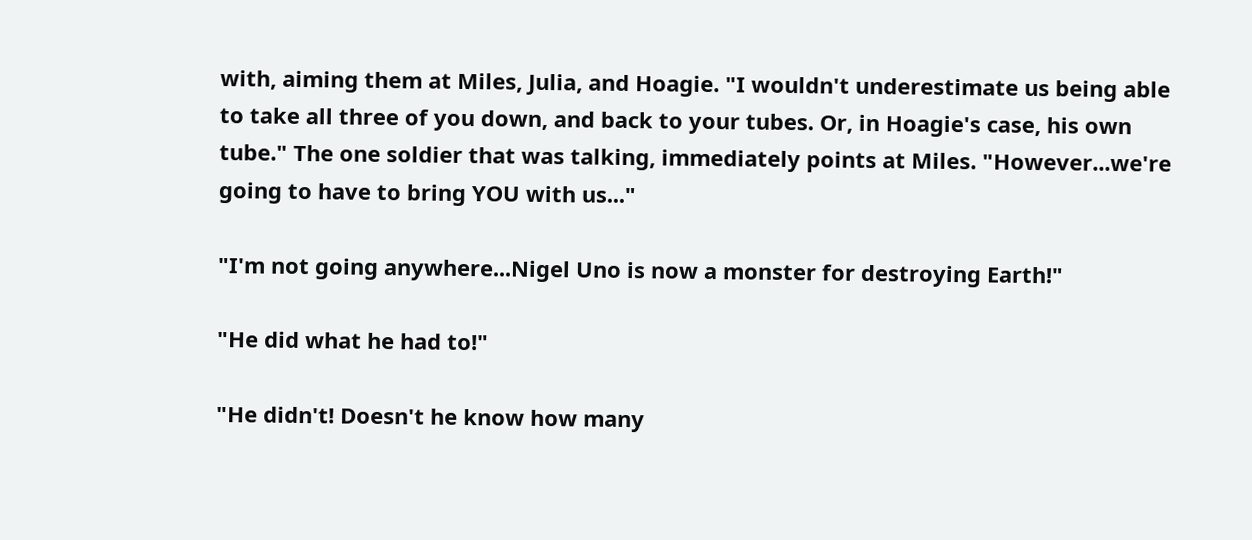with, aiming them at Miles, Julia, and Hoagie. "I wouldn't underestimate us being able to take all three of you down, and back to your tubes. Or, in Hoagie's case, his own tube." The one soldier that was talking, immediately points at Miles. "However...we're going to have to bring YOU with us..."

"I'm not going anywhere...Nigel Uno is now a monster for destroying Earth!"

"He did what he had to!"

"He didn't! Doesn't he know how many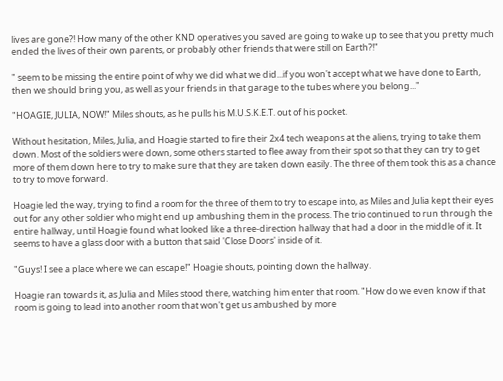lives are gone?! How many of the other KND operatives you saved are going to wake up to see that you pretty much ended the lives of their own parents, or probably other friends that were still on Earth?!"

" seem to be missing the entire point of why we did what we did...if you won't accept what we have done to Earth, then we should bring you, as well as your friends in that garage to the tubes where you belong..."

"HOAGIE, JULIA, NOW!" Miles shouts, as he pulls his M.U.S.K.E.T. out of his pocket.

Without hesitation, Miles, Julia, and Hoagie started to fire their 2x4 tech weapons at the aliens, trying to take them down. Most of the soldiers were down, some others started to flee away from their spot so that they can try to get more of them down here to try to make sure that they are taken down easily. The three of them took this as a chance to try to move forward.

Hoagie led the way, trying to find a room for the three of them to try to escape into, as Miles and Julia kept their eyes out for any other soldier who might end up ambushing them in the process. The trio continued to run through the entire hallway, until Hoagie found what looked like a three-direction hallway that had a door in the middle of it. It seems to have a glass door with a button that said 'Close Doors' inside of it.

"Guys! I see a place where we can escape!" Hoagie shouts, pointing down the hallway.

Hoagie ran towards it, as Julia and Miles stood there, watching him enter that room. "How do we even know if that room is going to lead into another room that won't get us ambushed by more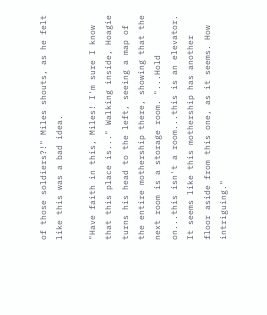of those soldiers?!" Miles shouts, as he felt like this was a bad idea.

"Have faith in this, Miles! I'm sure I know that this place is..." Walking inside, Hoagie turns his head to the left, seeing a map of the entire mothership there, showing that the next room is a storage room. "...Hold on...this isn't a room...this is an elevator. It seems like this mothership has another floor aside from this one, as it seems. How intriguing."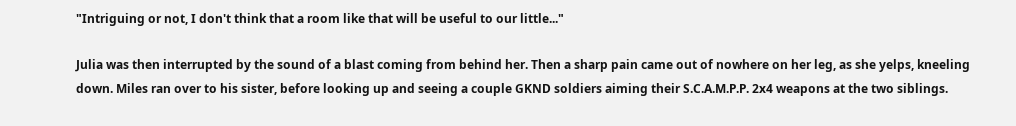"Intriguing or not, I don't think that a room like that will be useful to our little..."

Julia was then interrupted by the sound of a blast coming from behind her. Then a sharp pain came out of nowhere on her leg, as she yelps, kneeling down. Miles ran over to his sister, before looking up and seeing a couple GKND soldiers aiming their S.C.A.M.P.P. 2x4 weapons at the two siblings.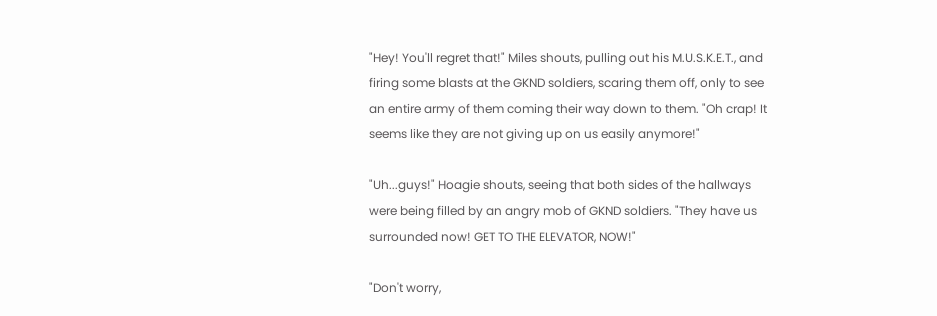"Hey! You'll regret that!" Miles shouts, pulling out his M.U.S.K.E.T., and firing some blasts at the GKND soldiers, scaring them off, only to see an entire army of them coming their way down to them. "Oh crap! It seems like they are not giving up on us easily anymore!"

"Uh...guys!" Hoagie shouts, seeing that both sides of the hallways were being filled by an angry mob of GKND soldiers. "They have us surrounded now! GET TO THE ELEVATOR, NOW!"

"Don't worry,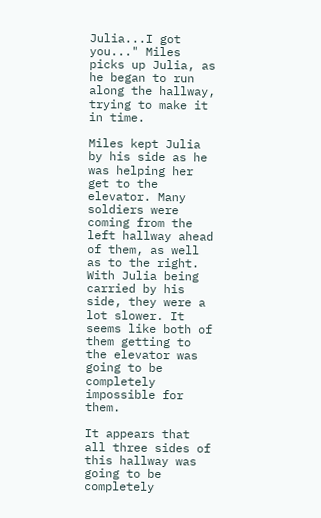Julia...I got you..." Miles picks up Julia, as he began to run along the hallway, trying to make it in time.

Miles kept Julia by his side as he was helping her get to the elevator. Many soldiers were coming from the left hallway ahead of them, as well as to the right. With Julia being carried by his side, they were a lot slower. It seems like both of them getting to the elevator was going to be completely impossible for them.

It appears that all three sides of this hallway was going to be completely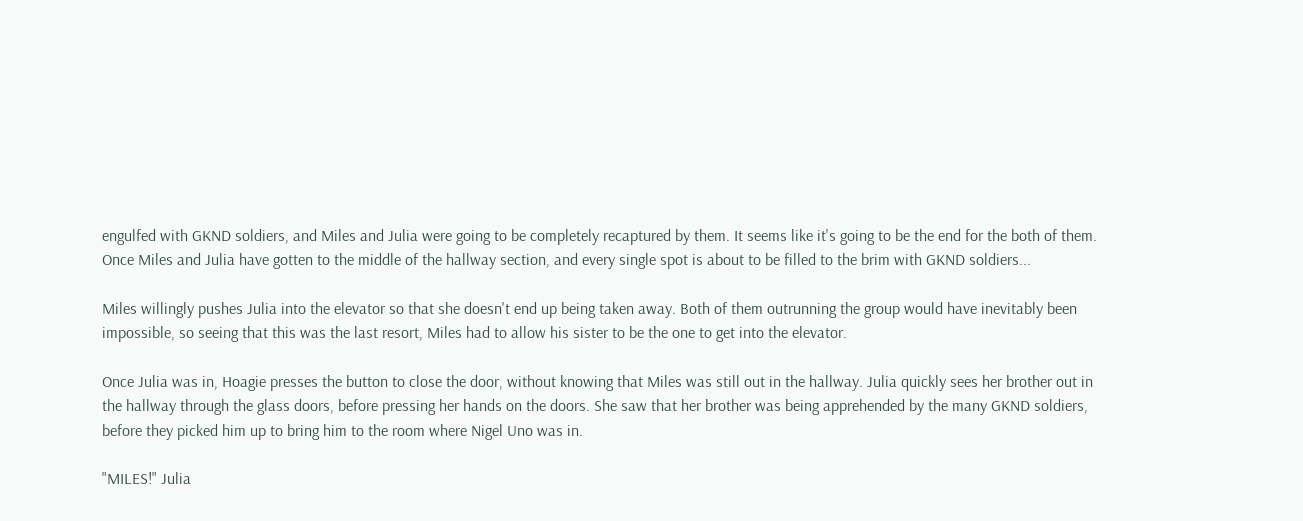engulfed with GKND soldiers, and Miles and Julia were going to be completely recaptured by them. It seems like it's going to be the end for the both of them. Once Miles and Julia have gotten to the middle of the hallway section, and every single spot is about to be filled to the brim with GKND soldiers...

Miles willingly pushes Julia into the elevator so that she doesn't end up being taken away. Both of them outrunning the group would have inevitably been impossible, so seeing that this was the last resort, Miles had to allow his sister to be the one to get into the elevator.

Once Julia was in, Hoagie presses the button to close the door, without knowing that Miles was still out in the hallway. Julia quickly sees her brother out in the hallway through the glass doors, before pressing her hands on the doors. She saw that her brother was being apprehended by the many GKND soldiers, before they picked him up to bring him to the room where Nigel Uno was in.

"MILES!" Julia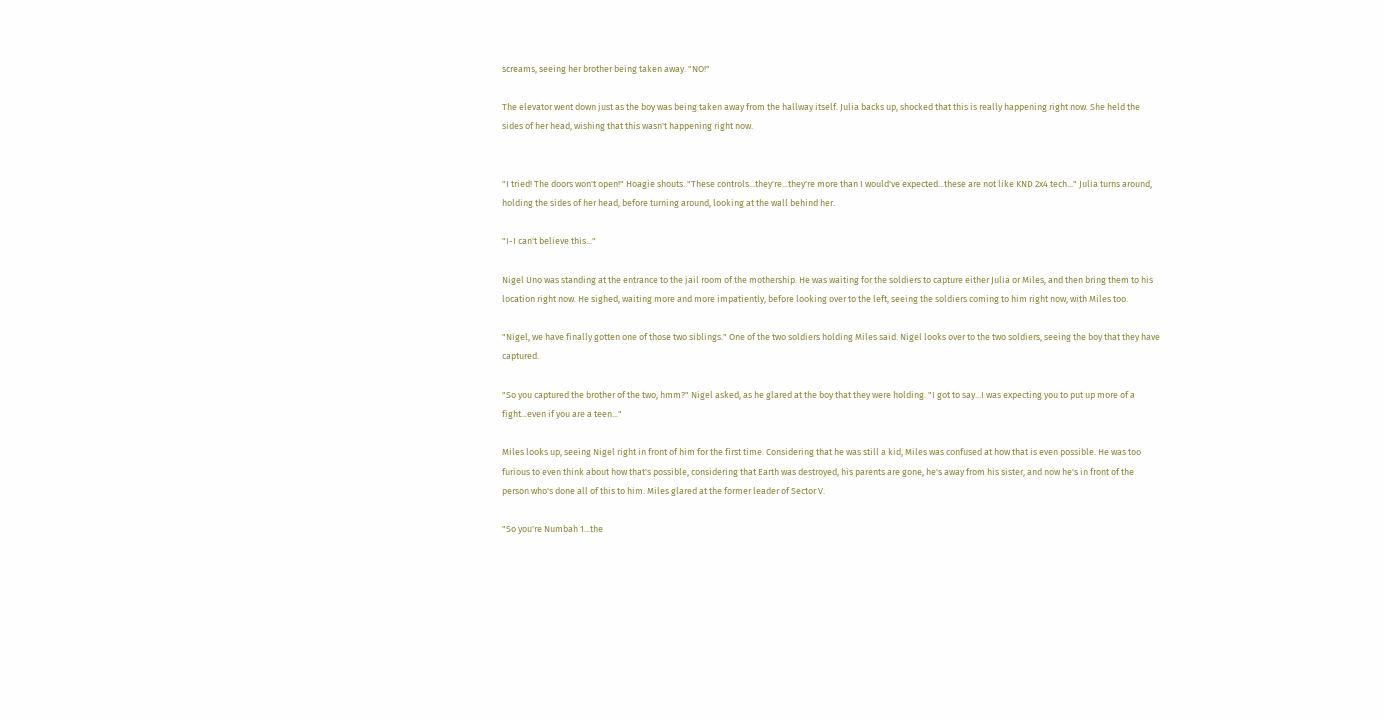screams, seeing her brother being taken away. "NO!"

The elevator went down just as the boy was being taken away from the hallway itself. Julia backs up, shocked that this is really happening right now. She held the sides of her head, wishing that this wasn't happening right now.


"I tried! The doors won't open!" Hoagie shouts. "These controls...they're...they're more than I would've expected...these are not like KND 2x4 tech..." Julia turns around, holding the sides of her head, before turning around, looking at the wall behind her.

"I-I can't believe this..."

Nigel Uno was standing at the entrance to the jail room of the mothership. He was waiting for the soldiers to capture either Julia or Miles, and then bring them to his location right now. He sighed, waiting more and more impatiently, before looking over to the left, seeing the soldiers coming to him right now, with Miles too.

"Nigel, we have finally gotten one of those two siblings." One of the two soldiers holding Miles said. Nigel looks over to the two soldiers, seeing the boy that they have captured.

"So you captured the brother of the two, hmm?" Nigel asked, as he glared at the boy that they were holding. "I got to say...I was expecting you to put up more of a fight...even if you are a teen..."

Miles looks up, seeing Nigel right in front of him for the first time. Considering that he was still a kid, Miles was confused at how that is even possible. He was too furious to even think about how that's possible, considering that Earth was destroyed, his parents are gone, he's away from his sister, and now he's in front of the person who's done all of this to him. Miles glared at the former leader of Sector V.

"So you're Numbah 1...the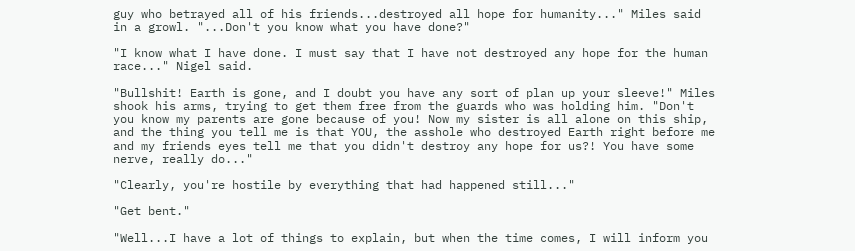guy who betrayed all of his friends...destroyed all hope for humanity..." Miles said in a growl. "...Don't you know what you have done?"

"I know what I have done. I must say that I have not destroyed any hope for the human race..." Nigel said.

"Bullshit! Earth is gone, and I doubt you have any sort of plan up your sleeve!" Miles shook his arms, trying to get them free from the guards who was holding him. "Don't you know my parents are gone because of you! Now my sister is all alone on this ship, and the thing you tell me is that YOU, the asshole who destroyed Earth right before me and my friends eyes tell me that you didn't destroy any hope for us?! You have some nerve, really do..."

"Clearly, you're hostile by everything that had happened still..."

"Get bent."

"Well...I have a lot of things to explain, but when the time comes, I will inform you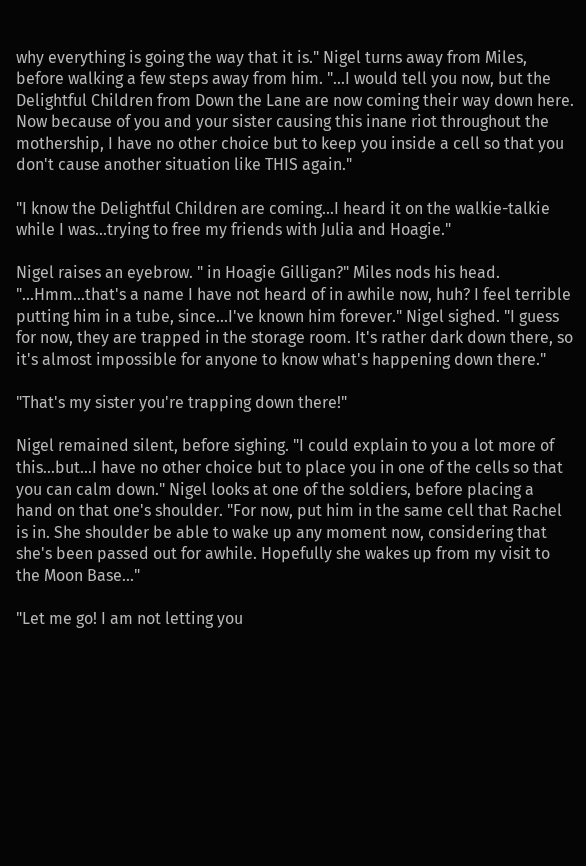why everything is going the way that it is." Nigel turns away from Miles, before walking a few steps away from him. "...I would tell you now, but the Delightful Children from Down the Lane are now coming their way down here. Now because of you and your sister causing this inane riot throughout the mothership, I have no other choice but to keep you inside a cell so that you don't cause another situation like THIS again."

"I know the Delightful Children are coming...I heard it on the walkie-talkie while I was...trying to free my friends with Julia and Hoagie."

Nigel raises an eyebrow. " in Hoagie Gilligan?" Miles nods his head. "...Hmm...that's a name I have not heard of in awhile now, huh? I feel terrible putting him in a tube, since...I've known him forever." Nigel sighed. "I guess for now, they are trapped in the storage room. It's rather dark down there, so it's almost impossible for anyone to know what's happening down there."

"That's my sister you're trapping down there!"

Nigel remained silent, before sighing. "I could explain to you a lot more of this...but...I have no other choice but to place you in one of the cells so that you can calm down." Nigel looks at one of the soldiers, before placing a hand on that one's shoulder. "For now, put him in the same cell that Rachel is in. She shoulder be able to wake up any moment now, considering that she's been passed out for awhile. Hopefully she wakes up from my visit to the Moon Base..."

"Let me go! I am not letting you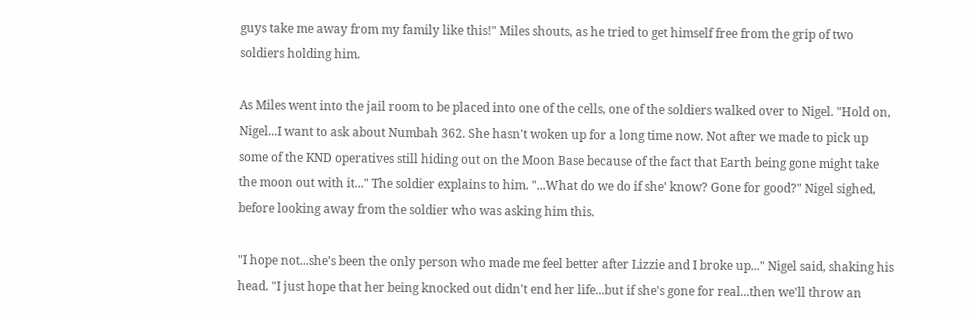guys take me away from my family like this!" Miles shouts, as he tried to get himself free from the grip of two soldiers holding him.

As Miles went into the jail room to be placed into one of the cells, one of the soldiers walked over to Nigel. "Hold on, Nigel...I want to ask about Numbah 362. She hasn't woken up for a long time now. Not after we made to pick up some of the KND operatives still hiding out on the Moon Base because of the fact that Earth being gone might take the moon out with it..." The soldier explains to him. "...What do we do if she' know? Gone for good?" Nigel sighed, before looking away from the soldier who was asking him this.

"I hope not...she's been the only person who made me feel better after Lizzie and I broke up..." Nigel said, shaking his head. "I just hope that her being knocked out didn't end her life...but if she's gone for real...then we'll throw an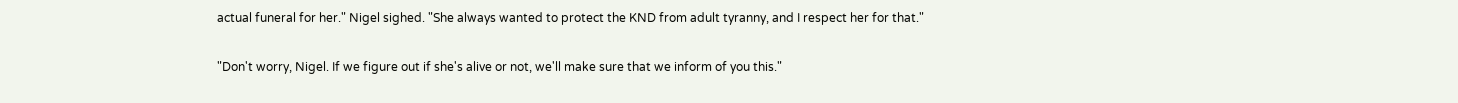actual funeral for her." Nigel sighed. "She always wanted to protect the KND from adult tyranny, and I respect her for that."

"Don't worry, Nigel. If we figure out if she's alive or not, we'll make sure that we inform of you this."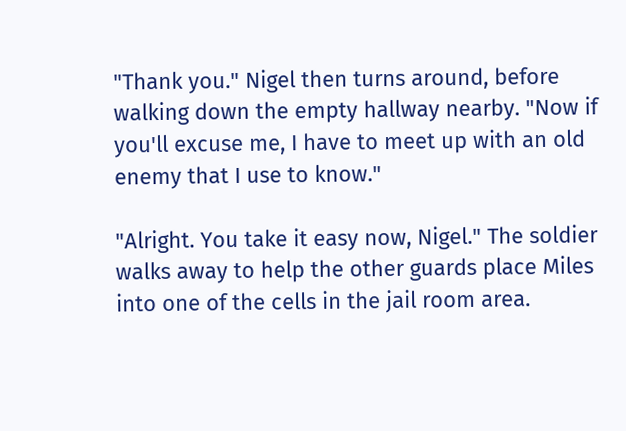"Thank you." Nigel then turns around, before walking down the empty hallway nearby. "Now if you'll excuse me, I have to meet up with an old enemy that I use to know."

"Alright. You take it easy now, Nigel." The soldier walks away to help the other guards place Miles into one of the cells in the jail room area.